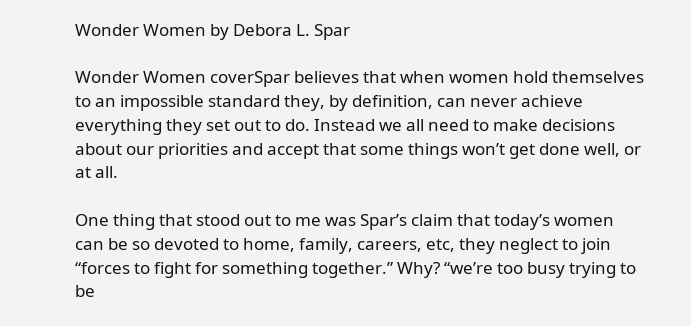Wonder Women by Debora L. Spar

Wonder Women coverSpar believes that when women hold themselves to an impossible standard they, by definition, can never achieve everything they set out to do. Instead we all need to make decisions about our priorities and accept that some things won’t get done well, or at all.

One thing that stood out to me was Spar’s claim that today’s women can be so devoted to home, family, careers, etc, they neglect to join “forces to fight for something together.” Why? “we’re too busy trying to be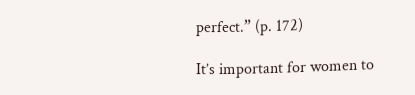perfect.” (p. 172)

It’s important for women to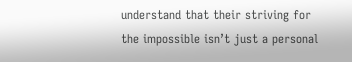understand that their striving for the impossible isn’t just a personal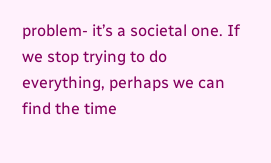problem- it’s a societal one. If we stop trying to do everything, perhaps we can find the time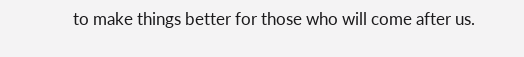to make things better for those who will come after us.